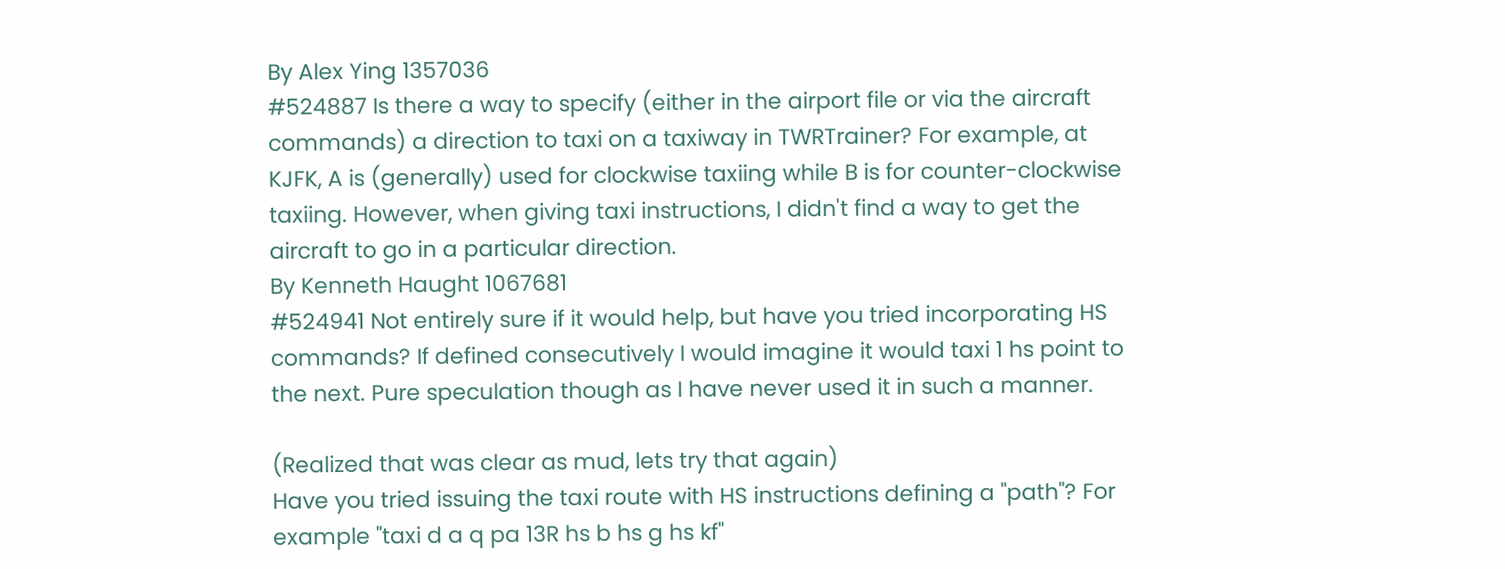By Alex Ying 1357036
#524887 Is there a way to specify (either in the airport file or via the aircraft commands) a direction to taxi on a taxiway in TWRTrainer? For example, at KJFK, A is (generally) used for clockwise taxiing while B is for counter-clockwise taxiing. However, when giving taxi instructions, I didn't find a way to get the aircraft to go in a particular direction.
By Kenneth Haught 1067681
#524941 Not entirely sure if it would help, but have you tried incorporating HS commands? If defined consecutively I would imagine it would taxi 1 hs point to the next. Pure speculation though as I have never used it in such a manner.

(Realized that was clear as mud, lets try that again)
Have you tried issuing the taxi route with HS instructions defining a "path"? For example "taxi d a q pa 13R hs b hs g hs kf"